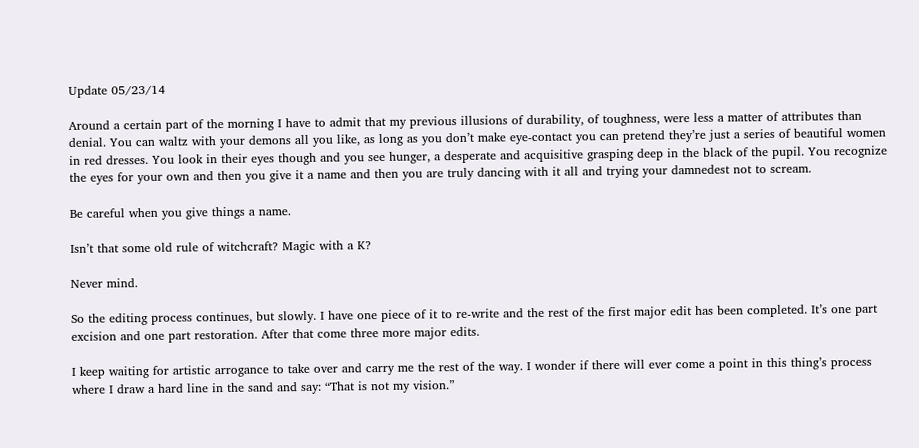Update 05/23/14

Around a certain part of the morning I have to admit that my previous illusions of durability, of toughness, were less a matter of attributes than denial. You can waltz with your demons all you like, as long as you don’t make eye-contact you can pretend they’re just a series of beautiful women in red dresses. You look in their eyes though and you see hunger, a desperate and acquisitive grasping deep in the black of the pupil. You recognize the eyes for your own and then you give it a name and then you are truly dancing with it all and trying your damnedest not to scream.

Be careful when you give things a name.

Isn’t that some old rule of witchcraft? Magic with a K?

Never mind.

So the editing process continues, but slowly. I have one piece of it to re-write and the rest of the first major edit has been completed. It’s one part excision and one part restoration. After that come three more major edits.

I keep waiting for artistic arrogance to take over and carry me the rest of the way. I wonder if there will ever come a point in this thing’s process where I draw a hard line in the sand and say: “That is not my vision.”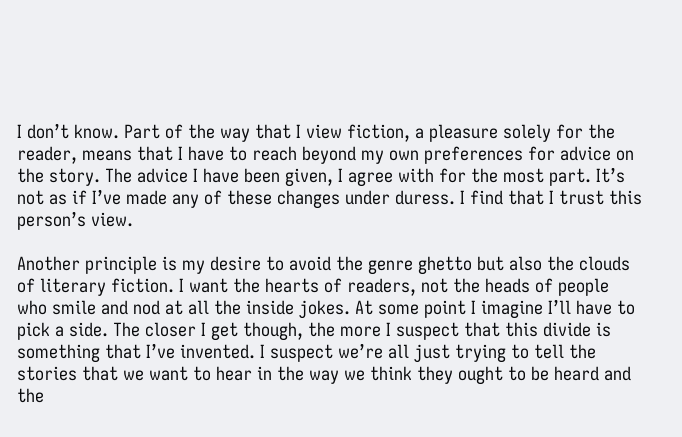I don’t know. Part of the way that I view fiction, a pleasure solely for the reader, means that I have to reach beyond my own preferences for advice on the story. The advice I have been given, I agree with for the most part. It’s not as if I’ve made any of these changes under duress. I find that I trust this person’s view.

Another principle is my desire to avoid the genre ghetto but also the clouds of literary fiction. I want the hearts of readers, not the heads of people who smile and nod at all the inside jokes. At some point I imagine I’ll have to pick a side. The closer I get though, the more I suspect that this divide is something that I’ve invented. I suspect we’re all just trying to tell the stories that we want to hear in the way we think they ought to be heard and the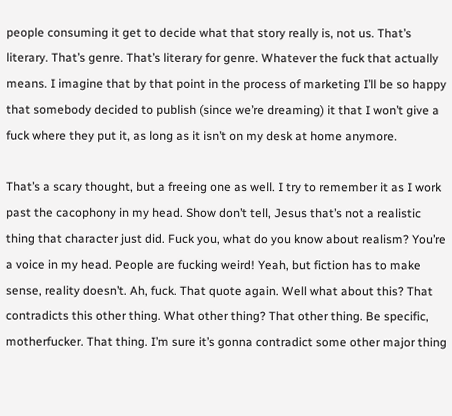people consuming it get to decide what that story really is, not us. That’s literary. That’s genre. That’s literary for genre. Whatever the fuck that actually means. I imagine that by that point in the process of marketing I’ll be so happy that somebody decided to publish (since we’re dreaming) it that I won’t give a fuck where they put it, as long as it isn’t on my desk at home anymore.

That’s a scary thought, but a freeing one as well. I try to remember it as I work past the cacophony in my head. Show don’t tell, Jesus that’s not a realistic thing that character just did. Fuck you, what do you know about realism? You’re a voice in my head. People are fucking weird! Yeah, but fiction has to make sense, reality doesn’t. Ah, fuck. That quote again. Well what about this? That contradicts this other thing. What other thing? That other thing. Be specific, motherfucker. That thing. I’m sure it’s gonna contradict some other major thing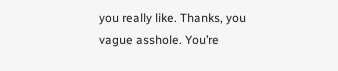you really like. Thanks, you vague asshole. You’re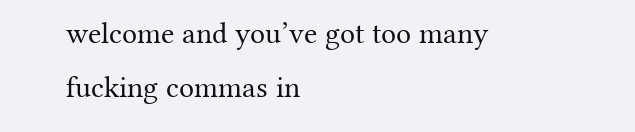welcome and you’ve got too many fucking commas in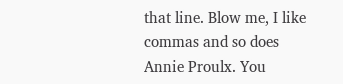that line. Blow me, I like commas and so does Annie Proulx. You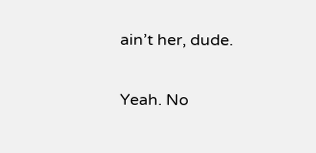ain’t her, dude.

Yeah. No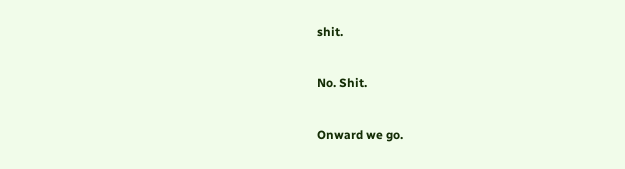shit.

No. Shit.

Onward we go.